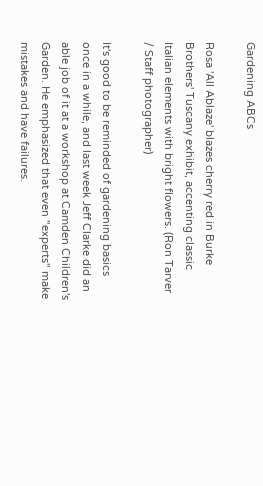Gardening ABCs

Rosa 'All Ablaze' blazes cherry red in Burke Brothers' Tuscany exhibit, accenting classic Italian elements with bright flowers. (Ron Tarver / Staff photographer)

It's good to be reminded of gardening basics once in a while, and last week Jeff Clarke did an able job of it at a workshop at Camden Children's Garden. He emphasized that even "experts" make mistakes and have failures.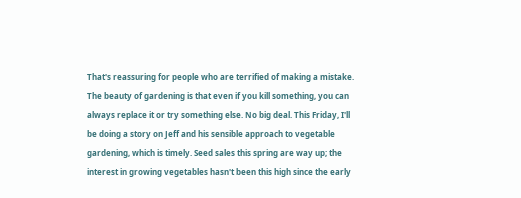That's reassuring for people who are terrified of making a mistake. The beauty of gardening is that even if you kill something, you can always replace it or try something else. No big deal. This Friday, I'll be doing a story on Jeff and his sensible approach to vegetable gardening, which is timely. Seed sales this spring are way up; the interest in growing vegetables hasn't been this high since the early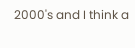2000's and I think a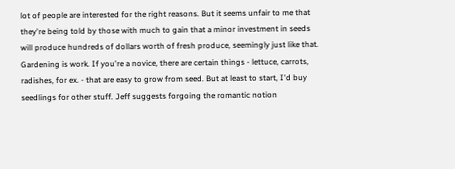lot of people are interested for the right reasons. But it seems unfair to me that they're being told by those with much to gain that a minor investment in seeds will produce hundreds of dollars worth of fresh produce, seemingly just like that. Gardening is work. If you're a novice, there are certain things - lettuce, carrots, radishes, for ex. - that are easy to grow from seed. But at least to start, I'd buy seedlings for other stuff. Jeff suggests forgoing the romantic notion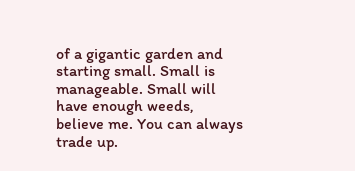of a gigantic garden and starting small. Small is manageable. Small will have enough weeds, believe me. You can always trade up.